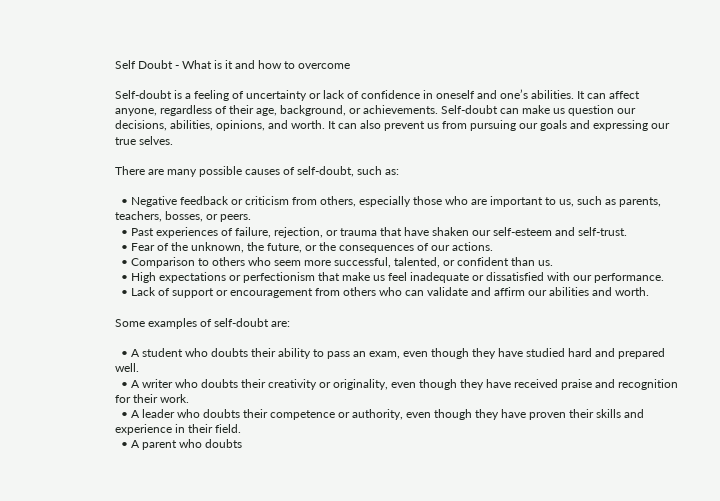Self Doubt - What is it and how to overcome

Self-doubt is a feeling of uncertainty or lack of confidence in oneself and one’s abilities. It can affect anyone, regardless of their age, background, or achievements. Self-doubt can make us question our decisions, abilities, opinions, and worth. It can also prevent us from pursuing our goals and expressing our true selves.

There are many possible causes of self-doubt, such as:

  • Negative feedback or criticism from others, especially those who are important to us, such as parents, teachers, bosses, or peers.
  • Past experiences of failure, rejection, or trauma that have shaken our self-esteem and self-trust.
  • Fear of the unknown, the future, or the consequences of our actions.
  • Comparison to others who seem more successful, talented, or confident than us.
  • High expectations or perfectionism that make us feel inadequate or dissatisfied with our performance.
  • Lack of support or encouragement from others who can validate and affirm our abilities and worth.

Some examples of self-doubt are:

  • A student who doubts their ability to pass an exam, even though they have studied hard and prepared well.
  • A writer who doubts their creativity or originality, even though they have received praise and recognition for their work.
  • A leader who doubts their competence or authority, even though they have proven their skills and experience in their field.
  • A parent who doubts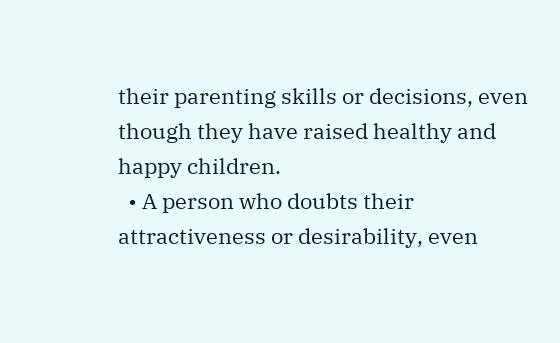their parenting skills or decisions, even though they have raised healthy and happy children.
  • A person who doubts their attractiveness or desirability, even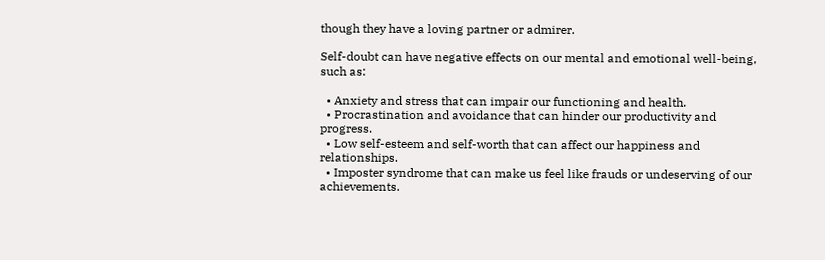though they have a loving partner or admirer.

Self-doubt can have negative effects on our mental and emotional well-being, such as:

  • Anxiety and stress that can impair our functioning and health.
  • Procrastination and avoidance that can hinder our productivity and progress.
  • Low self-esteem and self-worth that can affect our happiness and relationships.
  • Imposter syndrome that can make us feel like frauds or undeserving of our achievements.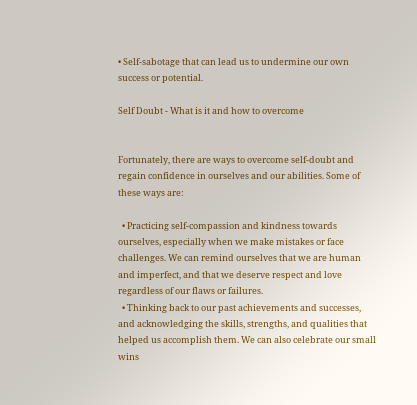• Self-sabotage that can lead us to undermine our own success or potential.

Self Doubt - What is it and how to overcome


Fortunately, there are ways to overcome self-doubt and regain confidence in ourselves and our abilities. Some of these ways are:

  • Practicing self-compassion and kindness towards ourselves, especially when we make mistakes or face challenges. We can remind ourselves that we are human and imperfect, and that we deserve respect and love regardless of our flaws or failures.
  • Thinking back to our past achievements and successes, and acknowledging the skills, strengths, and qualities that helped us accomplish them. We can also celebrate our small wins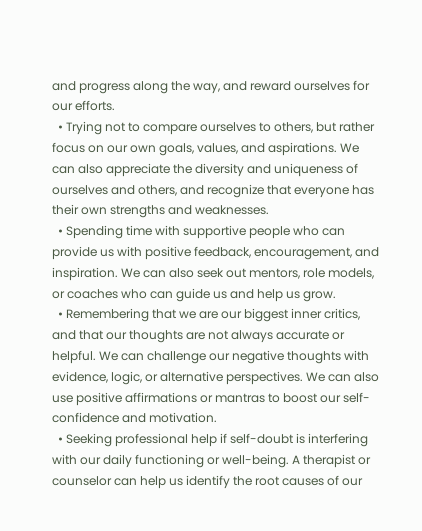and progress along the way, and reward ourselves for our efforts.
  • Trying not to compare ourselves to others, but rather focus on our own goals, values, and aspirations. We can also appreciate the diversity and uniqueness of ourselves and others, and recognize that everyone has their own strengths and weaknesses.
  • Spending time with supportive people who can provide us with positive feedback, encouragement, and inspiration. We can also seek out mentors, role models, or coaches who can guide us and help us grow.
  • Remembering that we are our biggest inner critics, and that our thoughts are not always accurate or helpful. We can challenge our negative thoughts with evidence, logic, or alternative perspectives. We can also use positive affirmations or mantras to boost our self-confidence and motivation.
  • Seeking professional help if self-doubt is interfering with our daily functioning or well-being. A therapist or counselor can help us identify the root causes of our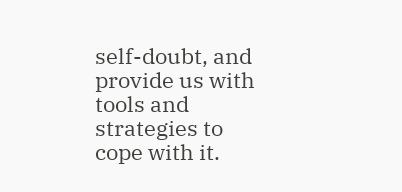self-doubt, and provide us with tools and strategies to cope with it.